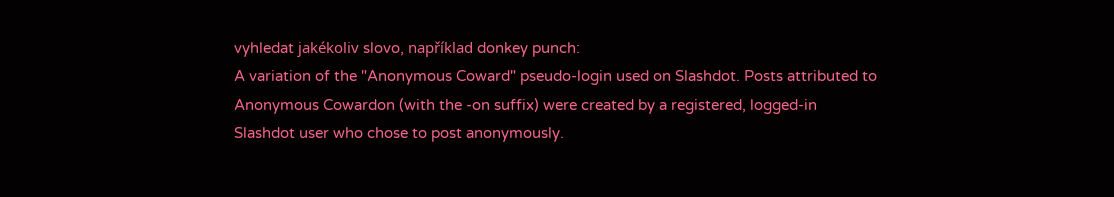vyhledat jakékoliv slovo, například donkey punch:
A variation of the "Anonymous Coward" pseudo-login used on Slashdot. Posts attributed to Anonymous Cowardon (with the -on suffix) were created by a registered, logged-in Slashdot user who chose to post anonymously.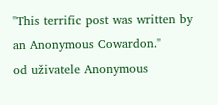"This terrific post was written by an Anonymous Cowardon."
od uživatele Anonymous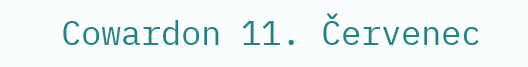Cowardon 11. Červenec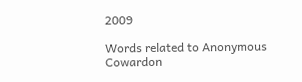2009

Words related to Anonymous Cowardon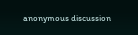anonymous discussion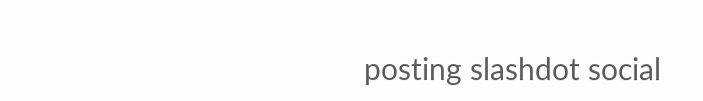posting slashdot social